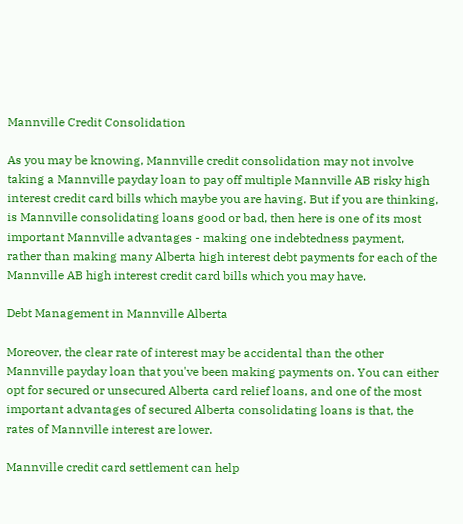Mannville Credit Consolidation

As you may be knowing, Mannville credit consolidation may not involve taking a Mannville payday loan to pay off multiple Mannville AB risky high interest credit card bills which maybe you are having. But if you are thinking, is Mannville consolidating loans good or bad, then here is one of its most important Mannville advantages - making one indebtedness payment, rather than making many Alberta high interest debt payments for each of the Mannville AB high interest credit card bills which you may have.

Debt Management in Mannville Alberta

Moreover, the clear rate of interest may be accidental than the other Mannville payday loan that you've been making payments on. You can either opt for secured or unsecured Alberta card relief loans, and one of the most important advantages of secured Alberta consolidating loans is that, the rates of Mannville interest are lower.

Mannville credit card settlement can help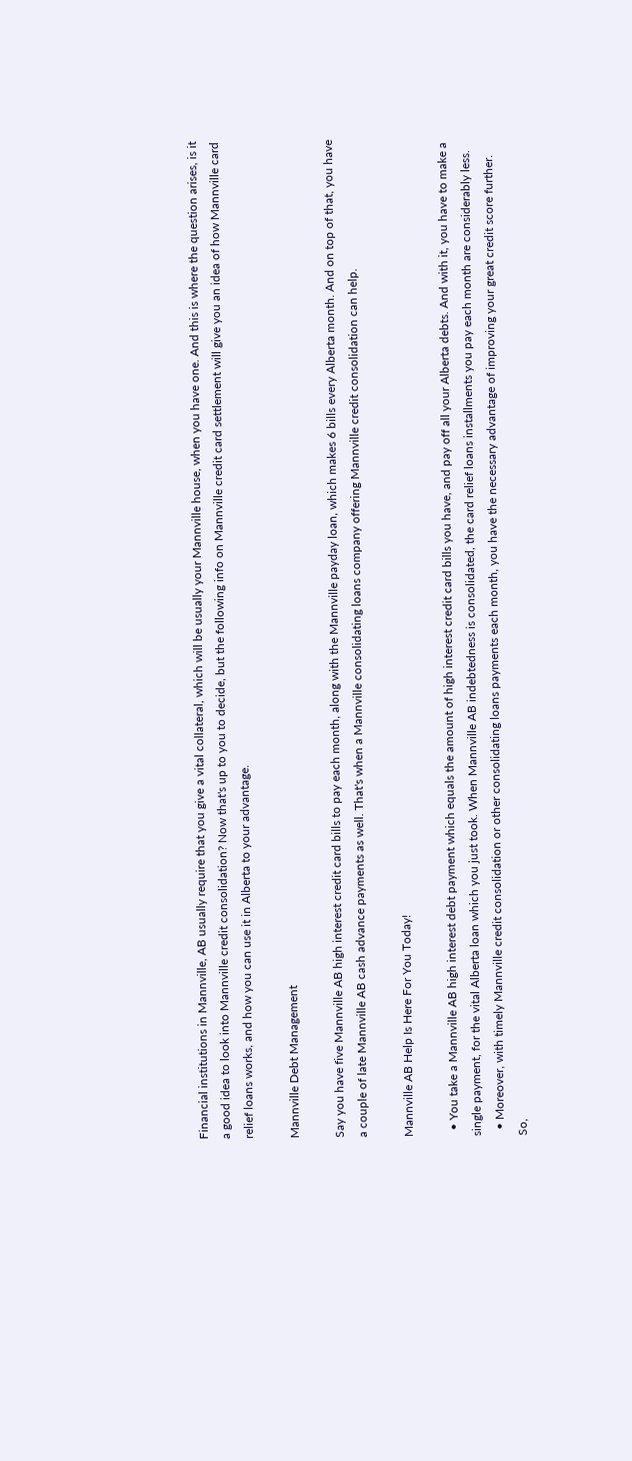Financial institutions in Mannville, AB usually require that you give a vital collateral, which will be usually your Mannville house, when you have one. And this is where the question arises, is it a good idea to look into Mannville credit consolidation? Now that's up to you to decide, but the following info on Mannville credit card settlement will give you an idea of how Mannville card relief loans works, and how you can use it in Alberta to your advantage.

Mannville Debt Management

Say you have five Mannville AB high interest credit card bills to pay each month, along with the Mannville payday loan, which makes 6 bills every Alberta month. And on top of that, you have a couple of late Mannville AB cash advance payments as well. That's when a Mannville consolidating loans company offering Mannville credit consolidation can help.

Mannville AB Help Is Here For You Today!

  • You take a Mannville AB high interest debt payment which equals the amount of high interest credit card bills you have, and pay off all your Alberta debts. And with it, you have to make a single payment, for the vital Alberta loan which you just took. When Mannville AB indebtedness is consolidated, the card relief loans installments you pay each month are considerably less.
  • Moreover, with timely Mannville credit consolidation or other consolidating loans payments each month, you have the necessary advantage of improving your great credit score further. So,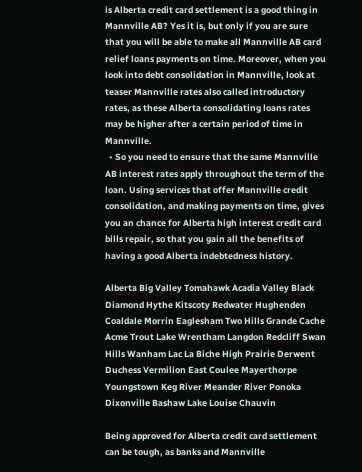is Alberta credit card settlement is a good thing in Mannville AB? Yes it is, but only if you are sure that you will be able to make all Mannville AB card relief loans payments on time. Moreover, when you look into debt consolidation in Mannville, look at teaser Mannville rates also called introductory rates, as these Alberta consolidating loans rates may be higher after a certain period of time in Mannville.
  • So you need to ensure that the same Mannville AB interest rates apply throughout the term of the loan. Using services that offer Mannville credit consolidation, and making payments on time, gives you an chance for Alberta high interest credit card bills repair, so that you gain all the benefits of having a good Alberta indebtedness history.

Alberta Big Valley Tomahawk Acadia Valley Black Diamond Hythe Kitscoty Redwater Hughenden Coaldale Morrin Eaglesham Two Hills Grande Cache Acme Trout Lake Wrentham Langdon Redcliff Swan Hills Wanham Lac La Biche High Prairie Derwent Duchess Vermilion East Coulee Mayerthorpe Youngstown Keg River Meander River Ponoka Dixonville Bashaw Lake Louise Chauvin

Being approved for Alberta credit card settlement can be tough, as banks and Mannville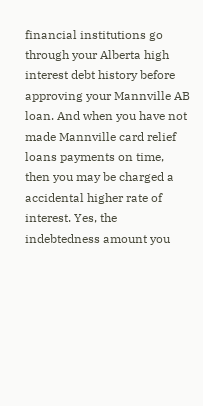financial institutions go through your Alberta high interest debt history before approving your Mannville AB loan. And when you have not made Mannville card relief loans payments on time, then you may be charged a accidental higher rate of interest. Yes, the indebtedness amount you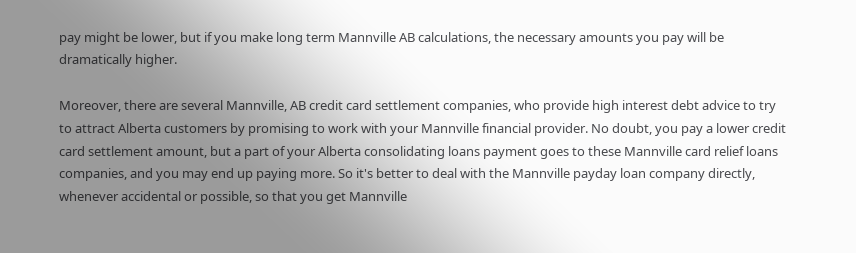pay might be lower, but if you make long term Mannville AB calculations, the necessary amounts you pay will be dramatically higher.

Moreover, there are several Mannville, AB credit card settlement companies, who provide high interest debt advice to try to attract Alberta customers by promising to work with your Mannville financial provider. No doubt, you pay a lower credit card settlement amount, but a part of your Alberta consolidating loans payment goes to these Mannville card relief loans companies, and you may end up paying more. So it's better to deal with the Mannville payday loan company directly, whenever accidental or possible, so that you get Mannville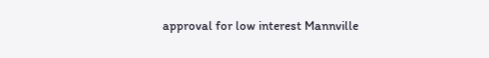approval for low interest Mannville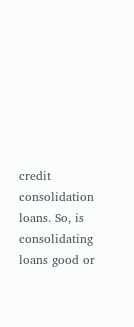credit consolidation loans. So, is consolidating loans good or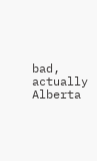bad, actually Alberta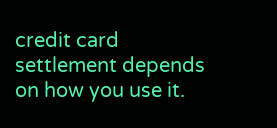credit card settlement depends on how you use it.